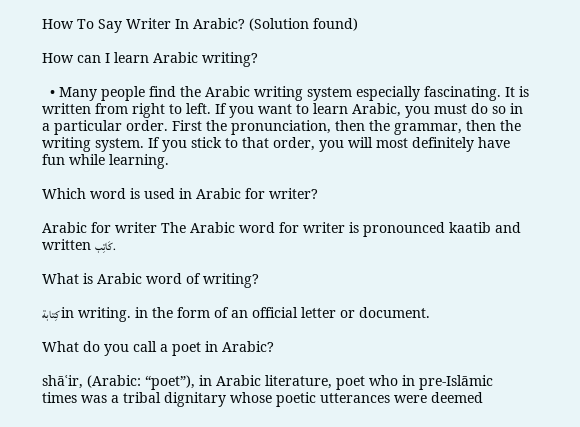How To Say Writer In Arabic? (Solution found)

How can I learn Arabic writing?

  • Many people find the Arabic writing system especially fascinating. It is written from right to left. If you want to learn Arabic, you must do so in a particular order. First the pronunciation, then the grammar, then the writing system. If you stick to that order, you will most definitely have fun while learning.

Which word is used in Arabic for writer?

Arabic for writer The Arabic word for writer is pronounced kaatib and written كَاتِب.

What is Arabic word of writing?

كِتابة in writing. in the form of an official letter or document.

What do you call a poet in Arabic?

shāʿir, (Arabic: “poet”), in Arabic literature, poet who in pre-Islāmic times was a tribal dignitary whose poetic utterances were deemed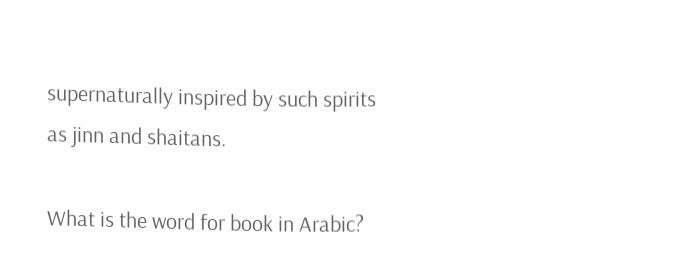supernaturally inspired by such spirits as jinn and shaitans.

What is the word for book in Arabic?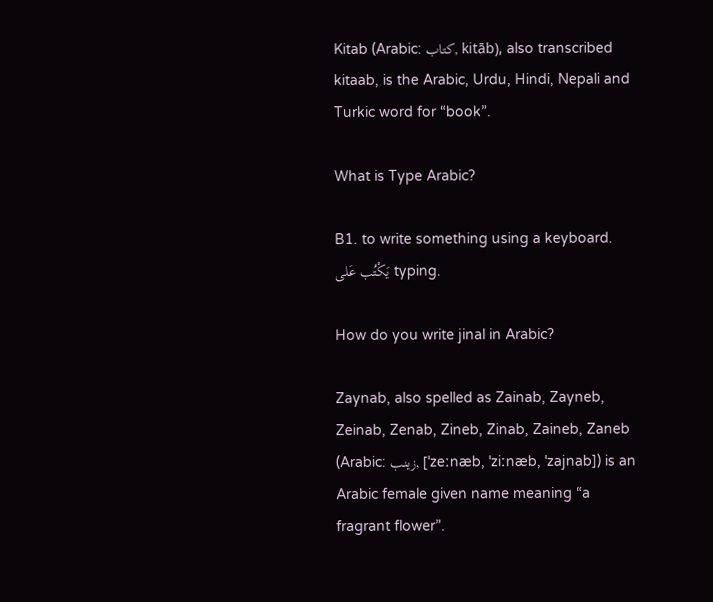Kitab (Arabic: کتاب, kitāb), also transcribed kitaab, is the Arabic, Urdu, Hindi, Nepali and Turkic word for “book”.

What is Type Arabic?

B1. to write something using a keyboard. يَكْتُب عَلى typing.

How do you write jinal in Arabic?

Zaynab, also spelled as Zainab, Zayneb, Zeinab, Zenab, Zineb, Zinab, Zaineb, Zaneb (Arabic: زينب, [ˈzeːnæb, ˈziːnæb, ˈzajnab]) is an Arabic female given name meaning “a fragrant flower”.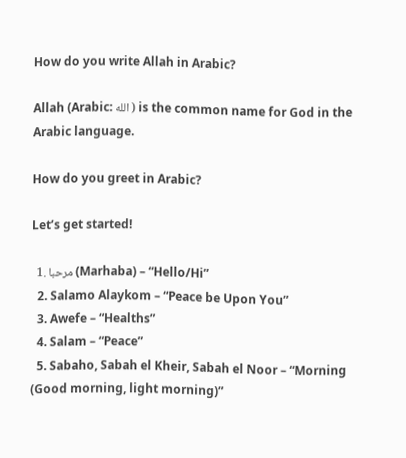How do you write Allah in Arabic?

Allah (Arabic: الله ) is the common name for God in the Arabic language.

How do you greet in Arabic?

Let’s get started!

  1. مرحبا (Marhaba) – “Hello/Hi”
  2. Salamo Alaykom – “Peace be Upon You”
  3. Awefe – “Healths”
  4. Salam – “Peace”
  5. Sabaho, Sabah el Kheir, Sabah el Noor – “Morning (Good morning, light morning)”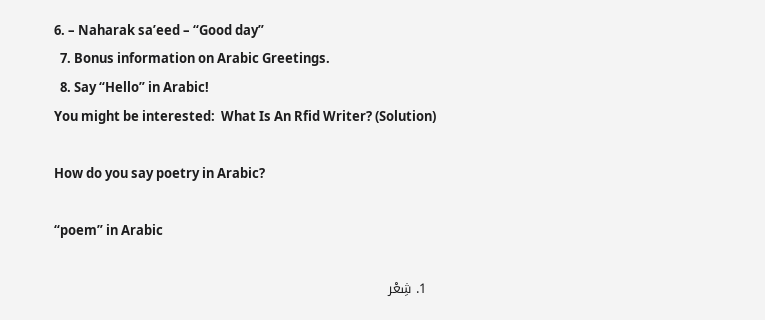6. – Naharak sa’eed – “Good day”
  7. Bonus information on Arabic Greetings.
  8. Say “Hello” in Arabic!
You might be interested:  What Is An Rfid Writer? (Solution)

How do you say poetry in Arabic?

“poem” in Arabic

  1. شِعْر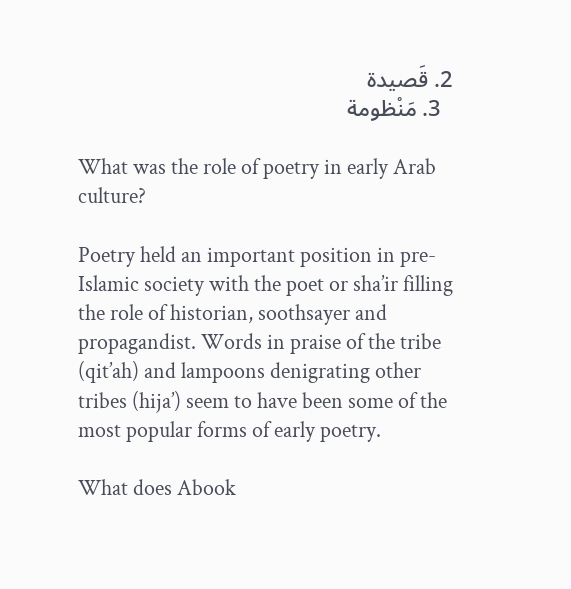2. قَصيدة
  3. مَنْظومة

What was the role of poetry in early Arab culture?

Poetry held an important position in pre-Islamic society with the poet or sha’ir filling the role of historian, soothsayer and propagandist. Words in praise of the tribe (qit’ah) and lampoons denigrating other tribes (hija’) seem to have been some of the most popular forms of early poetry.

What does Abook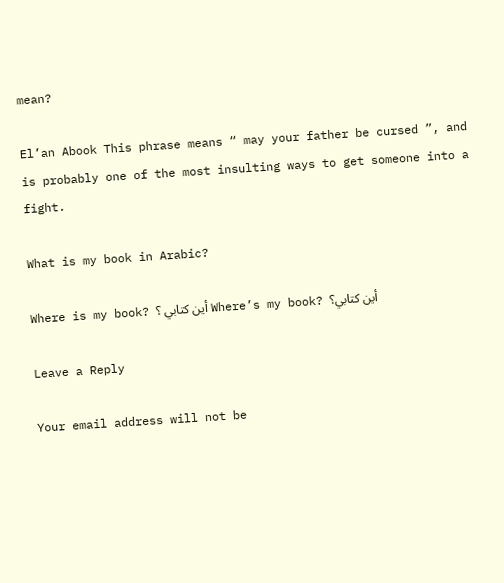mean?

El’an Abook This phrase means “ may your father be cursed ”, and is probably one of the most insulting ways to get someone into a fight.

What is my book in Arabic?

Where is my book? أين كتابي ؟ Where’s my book? أين كتابي؟

Leave a Reply

Your email address will not be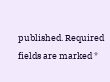published. Required fields are marked *